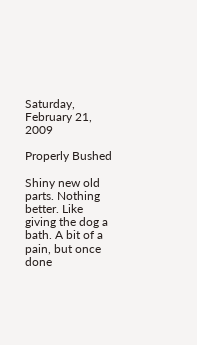Saturday, February 21, 2009

Properly Bushed

Shiny new old parts. Nothing better. Like giving the dog a bath. A bit of a pain, but once done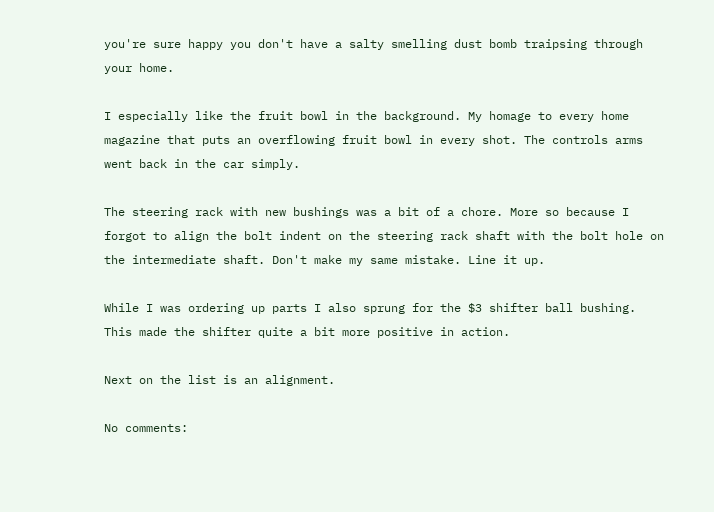you're sure happy you don't have a salty smelling dust bomb traipsing through your home.

I especially like the fruit bowl in the background. My homage to every home magazine that puts an overflowing fruit bowl in every shot. The controls arms went back in the car simply.

The steering rack with new bushings was a bit of a chore. More so because I forgot to align the bolt indent on the steering rack shaft with the bolt hole on the intermediate shaft. Don't make my same mistake. Line it up.

While I was ordering up parts I also sprung for the $3 shifter ball bushing. This made the shifter quite a bit more positive in action.

Next on the list is an alignment.

No comments: